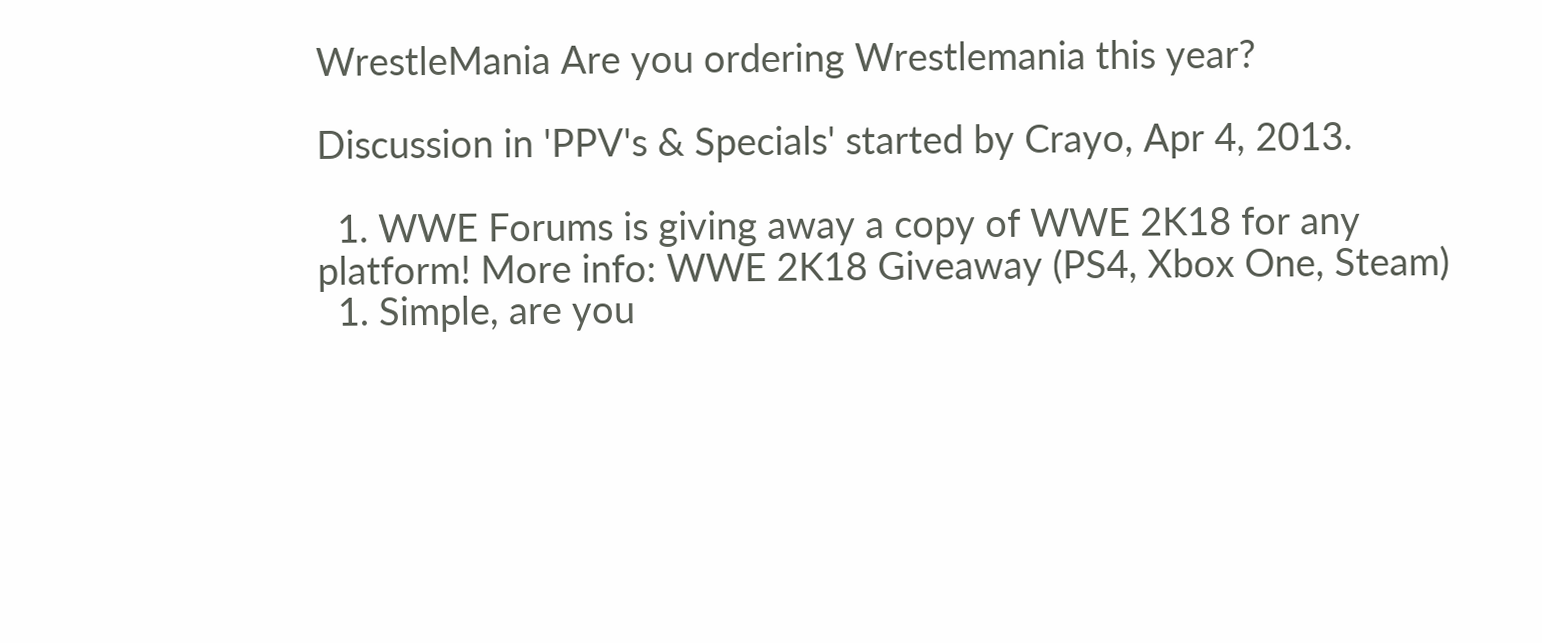WrestleMania Are you ordering Wrestlemania this year?

Discussion in 'PPV's & Specials' started by Crayo, Apr 4, 2013.

  1. WWE Forums is giving away a copy of WWE 2K18 for any platform! More info: WWE 2K18 Giveaway (PS4, Xbox One, Steam)
  1. Simple, are you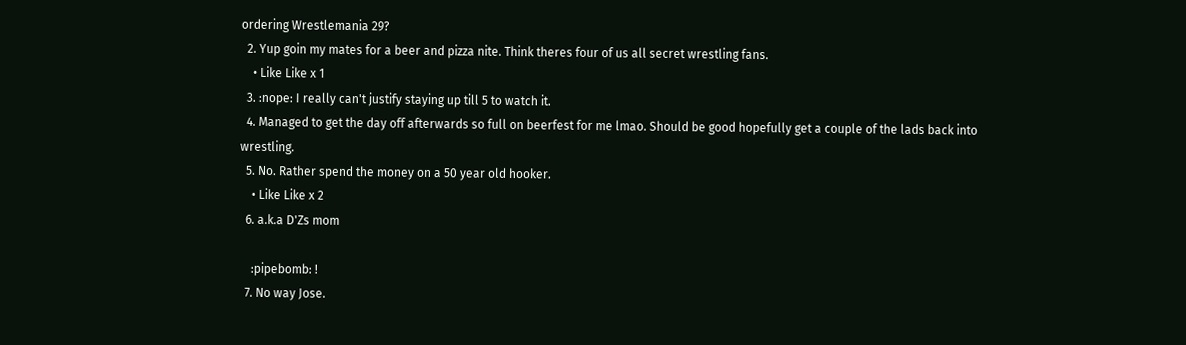ordering Wrestlemania 29?
  2. Yup goin my mates for a beer and pizza nite. Think theres four of us all secret wrestling fans.
    • Like Like x 1
  3. :nope: I really can't justify staying up till 5 to watch it.
  4. Managed to get the day off afterwards so full on beerfest for me lmao. Should be good hopefully get a couple of the lads back into wrestling.
  5. No. Rather spend the money on a 50 year old hooker.
    • Like Like x 2
  6. a.k.a D'Zs mom

    :pipebomb: !
  7. No way Jose.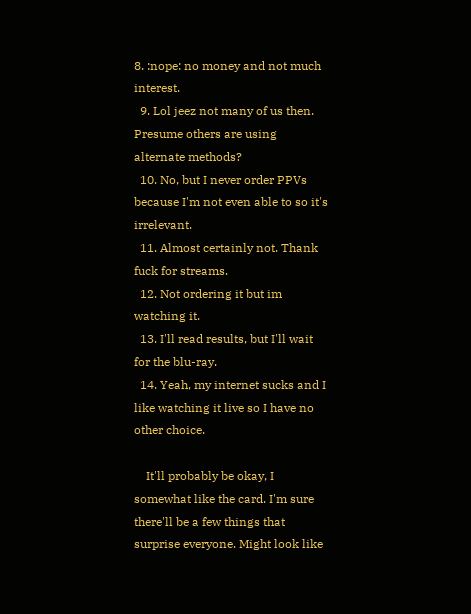8. :nope: no money and not much interest.
  9. Lol jeez not many of us then. Presume others are using alternate methods?
  10. No, but I never order PPVs because I'm not even able to so it's irrelevant.
  11. Almost certainly not. Thank fuck for streams.
  12. Not ordering it but im watching it.
  13. I'll read results, but I'll wait for the blu-ray.
  14. Yeah, my internet sucks and I like watching it live so I have no other choice.

    It'll probably be okay, I somewhat like the card. I'm sure there'll be a few things that surprise everyone. Might look like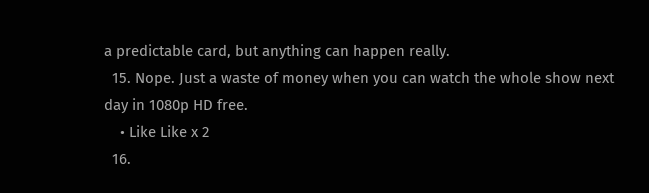a predictable card, but anything can happen really.
  15. Nope. Just a waste of money when you can watch the whole show next day in 1080p HD free.
    • Like Like x 2
  16.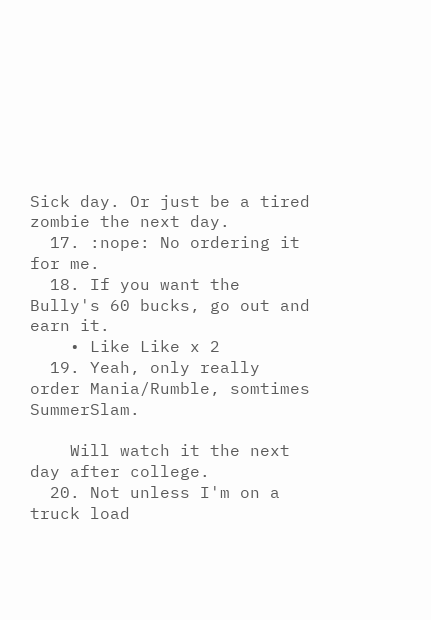Sick day. Or just be a tired zombie the next day.
  17. :nope: No ordering it for me.
  18. If you want the Bully's 60 bucks, go out and earn it.
    • Like Like x 2
  19. Yeah, only really order Mania/Rumble, somtimes SummerSlam.

    Will watch it the next day after college.
  20. Not unless I'm on a truck load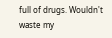full of drugs. Wouldn't waste my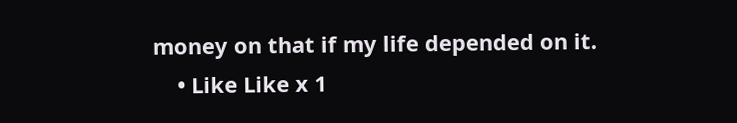money on that if my life depended on it.
    • Like Like x 1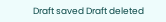Draft saved Draft deleted